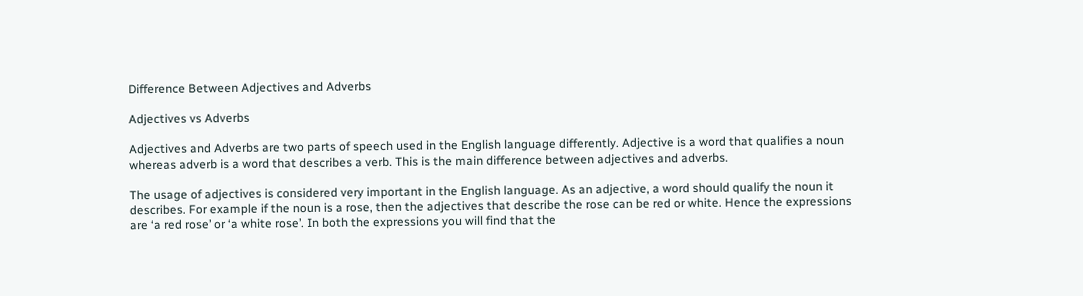Difference Between Adjectives and Adverbs

Adjectives vs Adverbs

Adjectives and Adverbs are two parts of speech used in the English language differently. Adjective is a word that qualifies a noun whereas adverb is a word that describes a verb. This is the main difference between adjectives and adverbs.

The usage of adjectives is considered very important in the English language. As an adjective, a word should qualify the noun it describes. For example if the noun is a rose, then the adjectives that describe the rose can be red or white. Hence the expressions are ‘a red rose’ or ‘a white rose’. In both the expressions you will find that the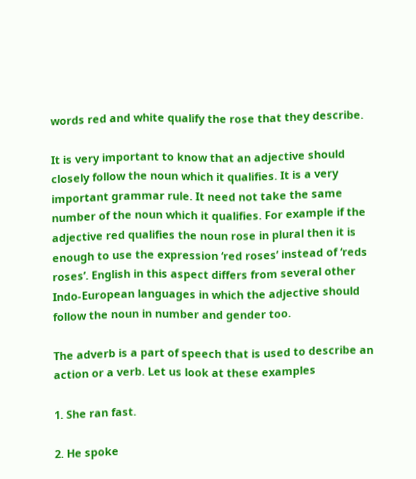words red and white qualify the rose that they describe.

It is very important to know that an adjective should closely follow the noun which it qualifies. It is a very important grammar rule. It need not take the same number of the noun which it qualifies. For example if the adjective red qualifies the noun rose in plural then it is enough to use the expression ‘red roses’ instead of ‘reds roses’. English in this aspect differs from several other Indo-European languages in which the adjective should follow the noun in number and gender too.

The adverb is a part of speech that is used to describe an action or a verb. Let us look at these examples

1. She ran fast.

2. He spoke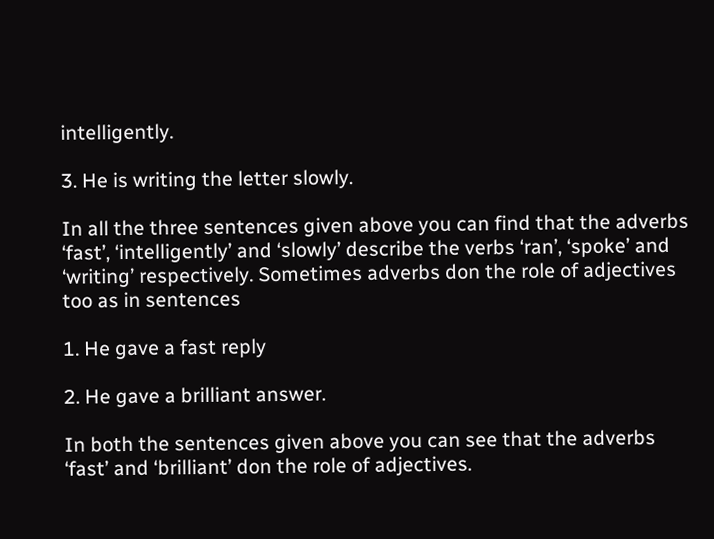intelligently.

3. He is writing the letter slowly.

In all the three sentences given above you can find that the adverbs ‘fast’, ‘intelligently’ and ‘slowly’ describe the verbs ‘ran’, ‘spoke’ and ‘writing’ respectively. Sometimes adverbs don the role of adjectives too as in sentences

1. He gave a fast reply

2. He gave a brilliant answer.

In both the sentences given above you can see that the adverbs ‘fast’ and ‘brilliant’ don the role of adjectives.